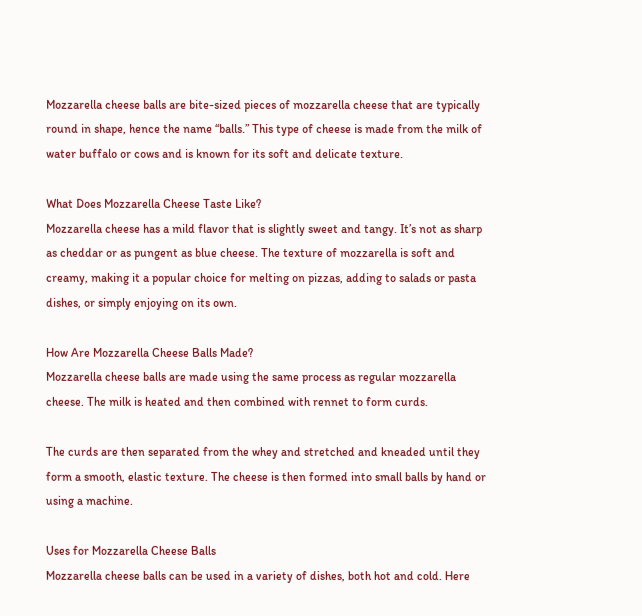Mozzarella cheese balls are bite-sized pieces of mozzarella cheese that are typically round in shape, hence the name “balls.” This type of cheese is made from the milk of water buffalo or cows and is known for its soft and delicate texture.

What Does Mozzarella Cheese Taste Like?
Mozzarella cheese has a mild flavor that is slightly sweet and tangy. It’s not as sharp as cheddar or as pungent as blue cheese. The texture of mozzarella is soft and creamy, making it a popular choice for melting on pizzas, adding to salads or pasta dishes, or simply enjoying on its own.

How Are Mozzarella Cheese Balls Made?
Mozzarella cheese balls are made using the same process as regular mozzarella cheese. The milk is heated and then combined with rennet to form curds.

The curds are then separated from the whey and stretched and kneaded until they form a smooth, elastic texture. The cheese is then formed into small balls by hand or using a machine.

Uses for Mozzarella Cheese Balls
Mozzarella cheese balls can be used in a variety of dishes, both hot and cold. Here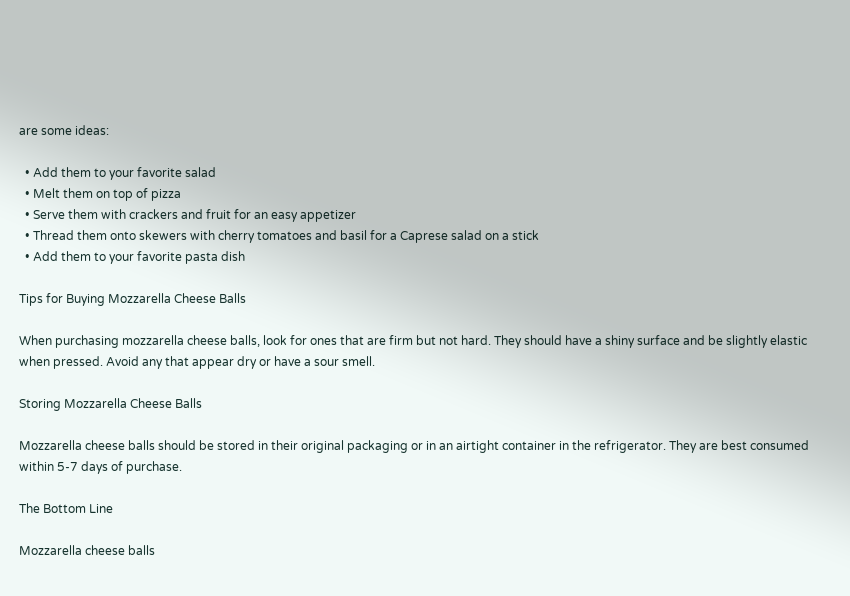are some ideas:

  • Add them to your favorite salad
  • Melt them on top of pizza
  • Serve them with crackers and fruit for an easy appetizer
  • Thread them onto skewers with cherry tomatoes and basil for a Caprese salad on a stick
  • Add them to your favorite pasta dish

Tips for Buying Mozzarella Cheese Balls

When purchasing mozzarella cheese balls, look for ones that are firm but not hard. They should have a shiny surface and be slightly elastic when pressed. Avoid any that appear dry or have a sour smell.

Storing Mozzarella Cheese Balls

Mozzarella cheese balls should be stored in their original packaging or in an airtight container in the refrigerator. They are best consumed within 5-7 days of purchase.

The Bottom Line

Mozzarella cheese balls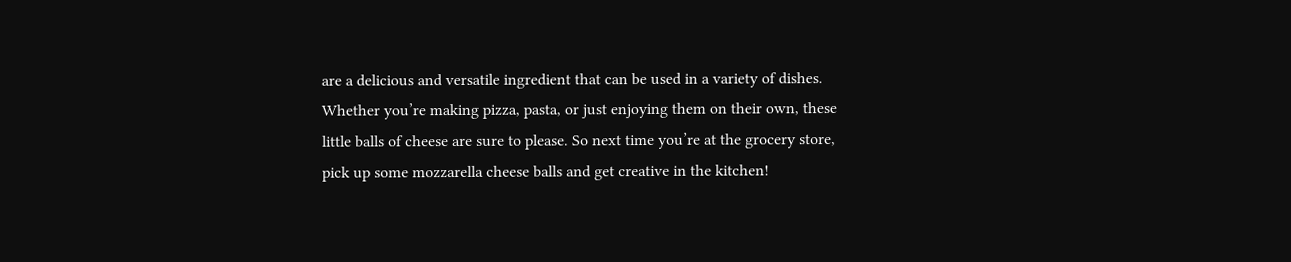are a delicious and versatile ingredient that can be used in a variety of dishes. Whether you’re making pizza, pasta, or just enjoying them on their own, these little balls of cheese are sure to please. So next time you’re at the grocery store, pick up some mozzarella cheese balls and get creative in the kitchen!